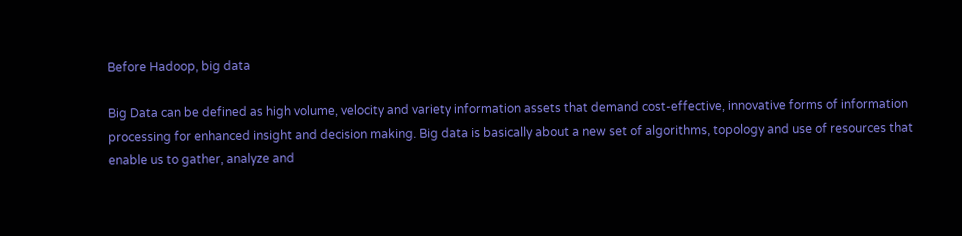Before Hadoop, big data

Big Data can be defined as high volume, velocity and variety information assets that demand cost-effective, innovative forms of information processing for enhanced insight and decision making. Big data is basically about a new set of algorithms, topology and use of resources that enable us to gather, analyze and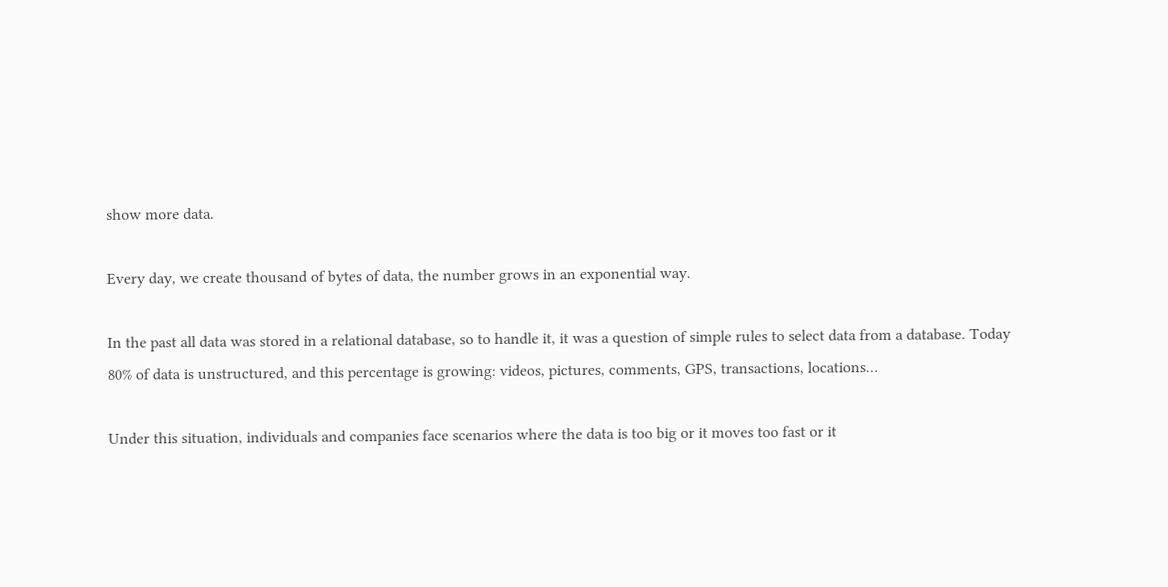show more data.

Every day, we create thousand of bytes of data, the number grows in an exponential way.

In the past all data was stored in a relational database, so to handle it, it was a question of simple rules to select data from a database. Today 80% of data is unstructured, and this percentage is growing: videos, pictures, comments, GPS, transactions, locations…

Under this situation, individuals and companies face scenarios where the data is too big or it moves too fast or it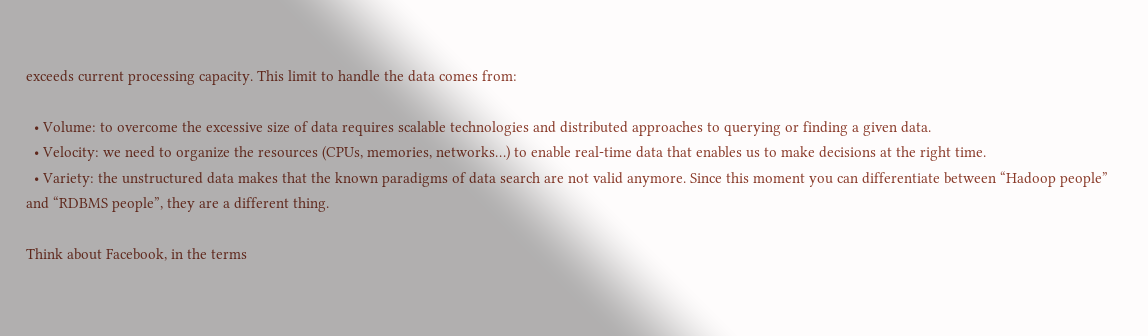exceeds current processing capacity. This limit to handle the data comes from:

  • Volume: to overcome the excessive size of data requires scalable technologies and distributed approaches to querying or finding a given data.
  • Velocity: we need to organize the resources (CPUs, memories, networks…) to enable real-time data that enables us to make decisions at the right time.
  • Variety: the unstructured data makes that the known paradigms of data search are not valid anymore. Since this moment you can differentiate between “Hadoop people” and “RDBMS people”, they are a different thing.

Think about Facebook, in the terms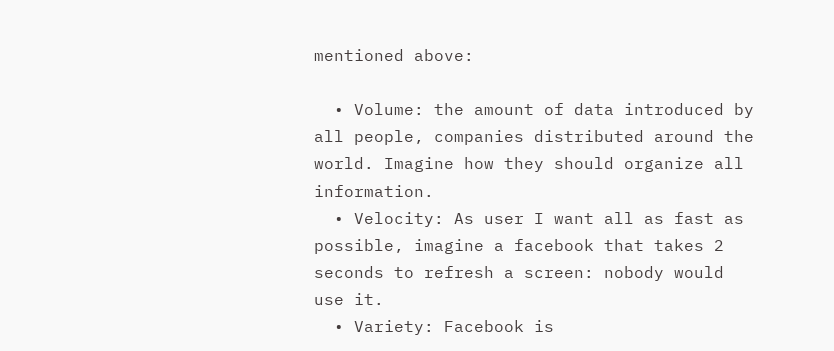mentioned above:

  • Volume: the amount of data introduced by all people, companies distributed around the world. Imagine how they should organize all information.
  • Velocity: As user I want all as fast as possible, imagine a facebook that takes 2 seconds to refresh a screen: nobody would use it.
  • Variety: Facebook is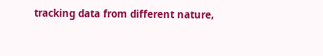tracking data from different nature,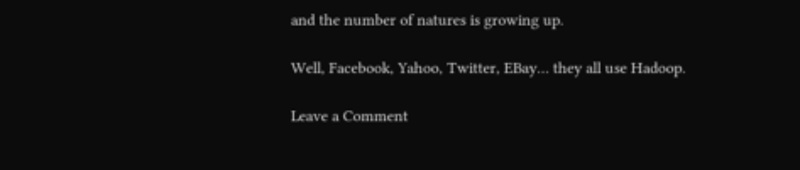and the number of natures is growing up.

Well, Facebook, Yahoo, Twitter, EBay… they all use Hadoop.

Leave a Comment